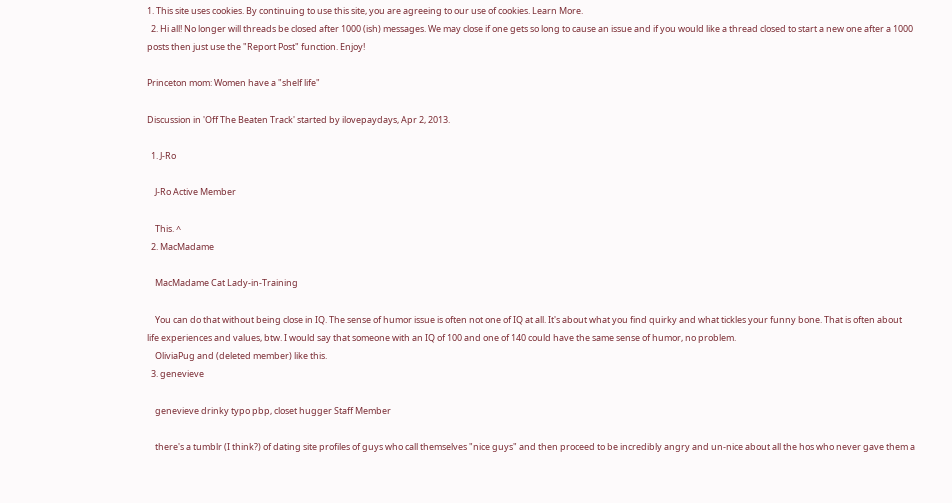1. This site uses cookies. By continuing to use this site, you are agreeing to our use of cookies. Learn More.
  2. Hi all! No longer will threads be closed after 1000 (ish) messages. We may close if one gets so long to cause an issue and if you would like a thread closed to start a new one after a 1000 posts then just use the "Report Post" function. Enjoy!

Princeton mom: Women have a "shelf life"

Discussion in 'Off The Beaten Track' started by ilovepaydays, Apr 2, 2013.

  1. J-Ro

    J-Ro Active Member

    This. ^
  2. MacMadame

    MacMadame Cat Lady-in-Training

    You can do that without being close in IQ. The sense of humor issue is often not one of IQ at all. It's about what you find quirky and what tickles your funny bone. That is often about life experiences and values, btw. I would say that someone with an IQ of 100 and one of 140 could have the same sense of humor, no problem.
    OliviaPug and (deleted member) like this.
  3. genevieve

    genevieve drinky typo pbp, closet hugger Staff Member

    there's a tumblr (I think?) of dating site profiles of guys who call themselves "nice guys" and then proceed to be incredibly angry and un-nice about all the hos who never gave them a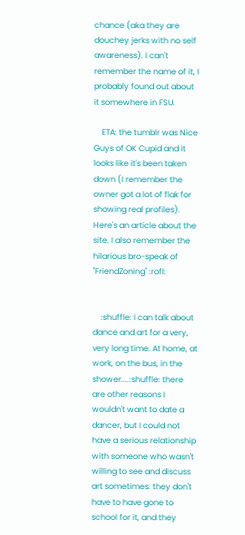chance (aka they are douchey jerks with no self awareness). I can't remember the name of it, I probably found out about it somewhere in FSU.

    ETA: the tumblr was Nice Guys of OK Cupid and it looks like it's been taken down (I remember the owner got a lot of flak for showing real profiles). Here's an article about the site. I also remember the hilarious bro-speak of "FriendZoning" :rofl:


    :shuffle: I can talk about dance and art for a very, very long time. At home, at work, on the bus, in the shower....:shuffle: there are other reasons I wouldn't want to date a dancer, but I could not have a serious relationship with someone who wasn't willing to see and discuss art sometimes. they don't have to have gone to school for it, and they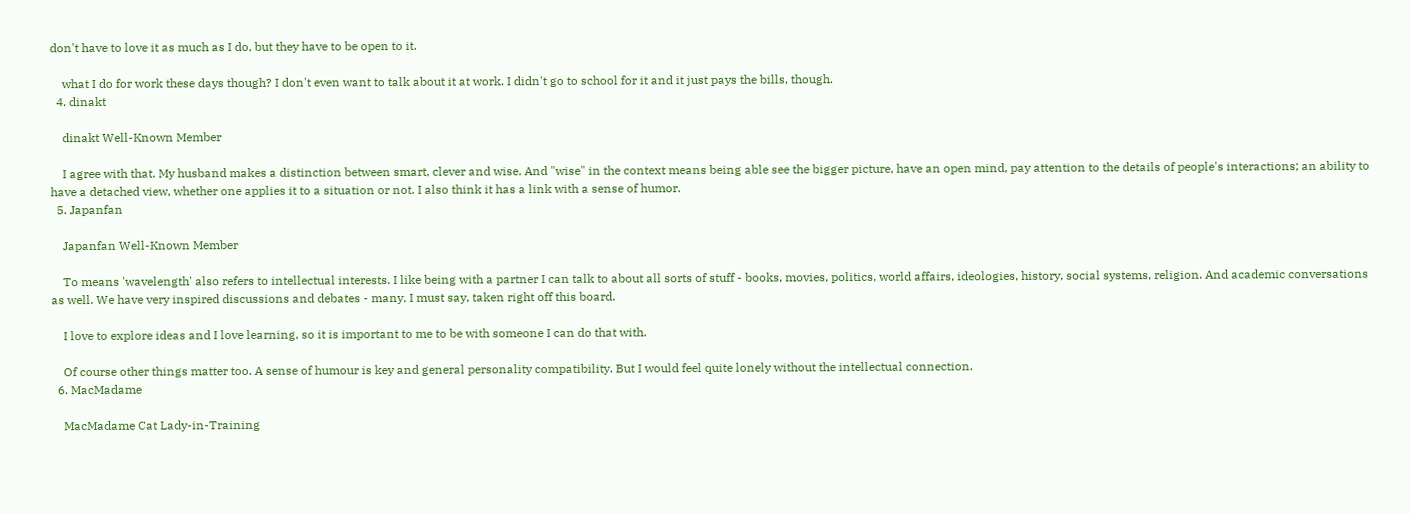don't have to love it as much as I do, but they have to be open to it.

    what I do for work these days though? I don't even want to talk about it at work. I didn't go to school for it and it just pays the bills, though.
  4. dinakt

    dinakt Well-Known Member

    I agree with that. My husband makes a distinction between smart, clever and wise. And "wise" in the context means being able see the bigger picture, have an open mind, pay attention to the details of people's interactions; an ability to have a detached view, whether one applies it to a situation or not. I also think it has a link with a sense of humor.
  5. Japanfan

    Japanfan Well-Known Member

    To means 'wavelength' also refers to intellectual interests. I like being with a partner I can talk to about all sorts of stuff - books, movies, politics, world affairs, ideologies, history, social systems, religion. And academic conversations as well. We have very inspired discussions and debates - many, I must say, taken right off this board.

    I love to explore ideas and I love learning, so it is important to me to be with someone I can do that with.

    Of course other things matter too. A sense of humour is key and general personality compatibility. But I would feel quite lonely without the intellectual connection.
  6. MacMadame

    MacMadame Cat Lady-in-Training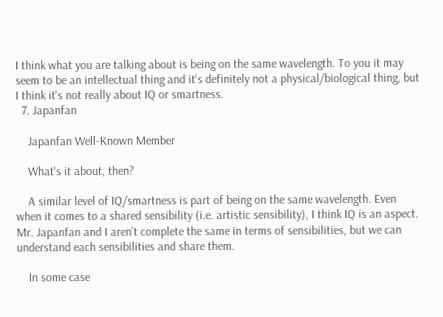I think what you are talking about is being on the same wavelength. To you it may seem to be an intellectual thing and it's definitely not a physical/biological thing, but I think it's not really about IQ or smartness.
  7. Japanfan

    Japanfan Well-Known Member

    What's it about, then?

    A similar level of IQ/smartness is part of being on the same wavelength. Even when it comes to a shared sensibility (i.e. artistic sensibility), I think IQ is an aspect. Mr. Japanfan and I aren't complete the same in terms of sensibilities, but we can understand each sensibilities and share them.

    In some case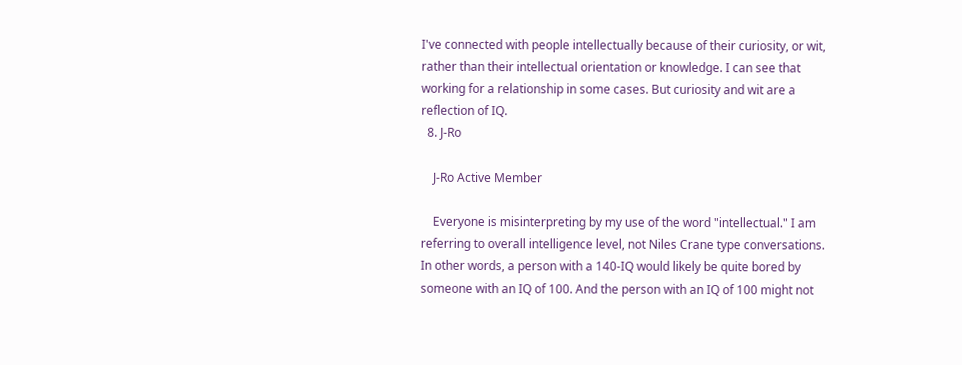I've connected with people intellectually because of their curiosity, or wit, rather than their intellectual orientation or knowledge. I can see that working for a relationship in some cases. But curiosity and wit are a reflection of IQ.
  8. J-Ro

    J-Ro Active Member

    Everyone is misinterpreting by my use of the word "intellectual." I am referring to overall intelligence level, not Niles Crane type conversations. In other words, a person with a 140-IQ would likely be quite bored by someone with an IQ of 100. And the person with an IQ of 100 might not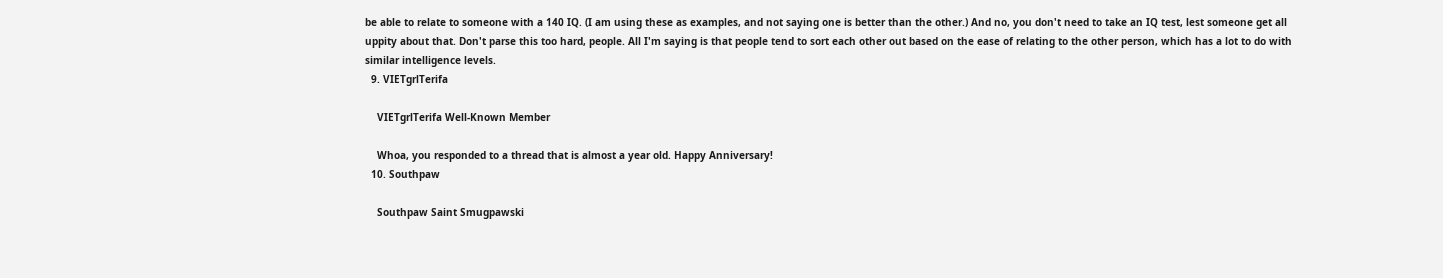be able to relate to someone with a 140 IQ. (I am using these as examples, and not saying one is better than the other.) And no, you don't need to take an IQ test, lest someone get all uppity about that. Don't parse this too hard, people. All I'm saying is that people tend to sort each other out based on the ease of relating to the other person, which has a lot to do with similar intelligence levels.
  9. VIETgrlTerifa

    VIETgrlTerifa Well-Known Member

    Whoa, you responded to a thread that is almost a year old. Happy Anniversary!
  10. Southpaw

    Southpaw Saint Smugpawski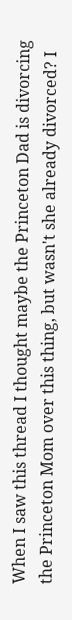When I saw this thread I thought maybe the Princeton Dad is divorcing the Princeton Mom over this thing, but wasn't she already divorced? I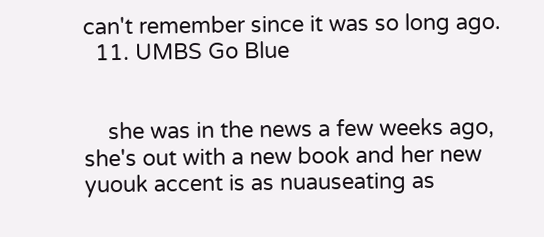can't remember since it was so long ago.
  11. UMBS Go Blue


    she was in the news a few weeks ago, she's out with a new book and her new yuouk accent is as nuauseating as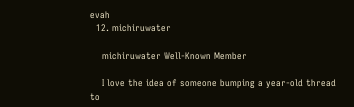evah
  12. michiruwater

    michiruwater Well-Known Member

    I love the idea of someone bumping a year-old thread to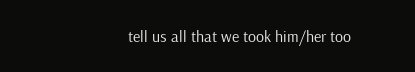tell us all that we took him/her too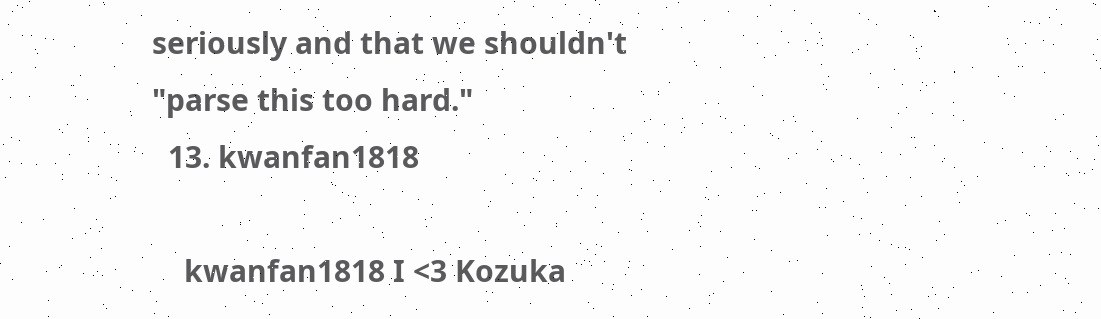seriously and that we shouldn't "parse this too hard."
  13. kwanfan1818

    kwanfan1818 I <3 Kozuka